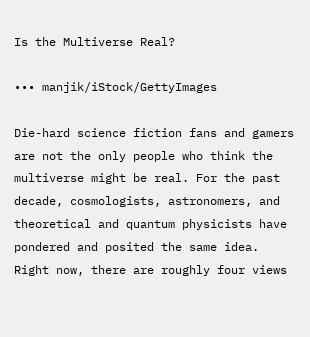Is the Multiverse Real?

••• manjik/iStock/GettyImages

Die-hard science fiction fans and gamers are not the only people who think the multiverse might be real. For the past decade, cosmologists, astronomers, and theoretical and quantum physicists have pondered and posited the same idea. Right now, there are roughly four views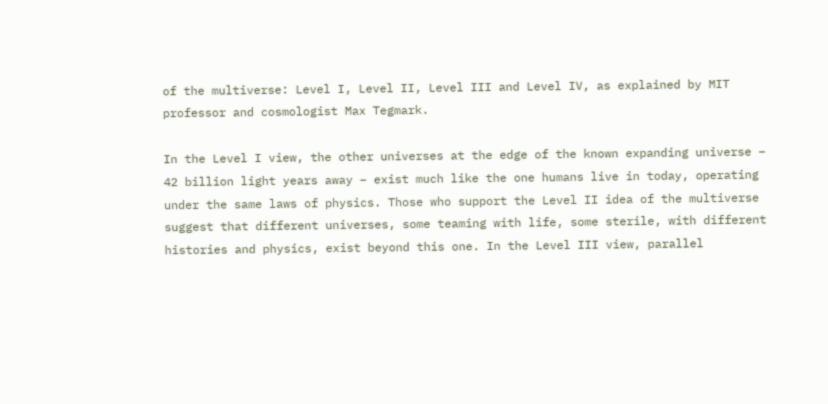of the multiverse: Level I, Level II, Level III and Level IV, as explained by MIT professor and cosmologist Max Tegmark.

In the Level I view, the other universes at the edge of the known expanding universe – 42 billion light years away – exist much like the one humans live in today, operating under the same laws of physics. Those who support the Level II idea of the multiverse suggest that different universes, some teaming with life, some sterile, with different histories and physics, exist beyond this one. In the Level III view, parallel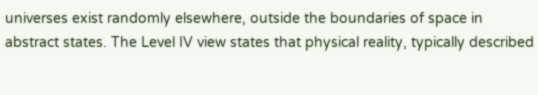universes exist randomly elsewhere, outside the boundaries of space in abstract states. The Level IV view states that physical reality, typically described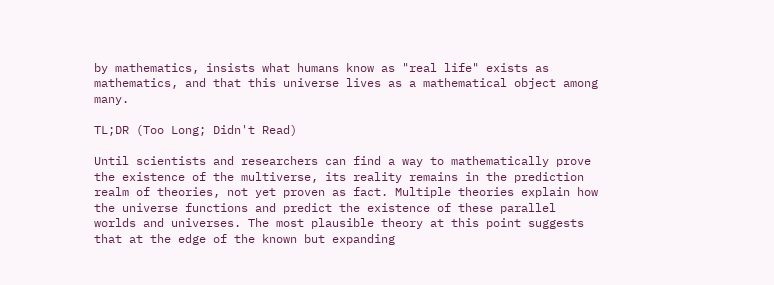by mathematics, insists what humans know as "real life" exists as mathematics, and that this universe lives as a mathematical object among many.

TL;DR (Too Long; Didn't Read)

Until scientists and researchers can find a way to mathematically prove the existence of the multiverse, its reality remains in the prediction realm of theories, not yet proven as fact. Multiple theories explain how the universe functions and predict the existence of these parallel worlds and universes. The most plausible theory at this point suggests that at the edge of the known but expanding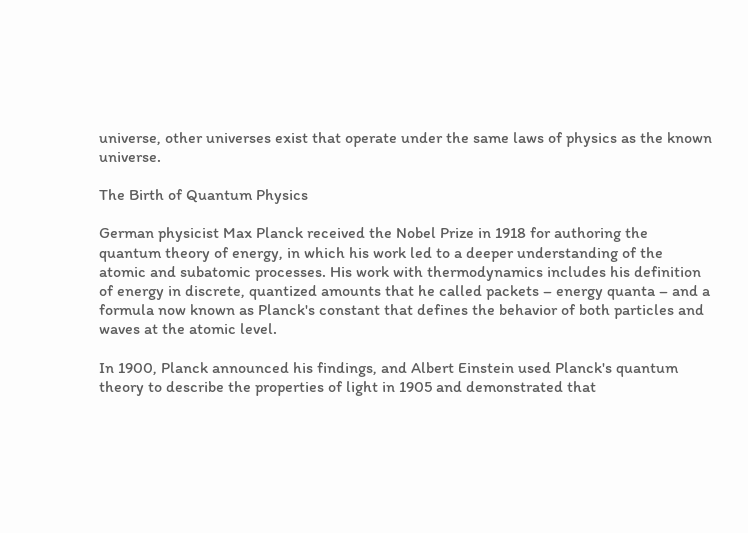universe, other universes exist that operate under the same laws of physics as the known universe.

The Birth of Quantum Physics

German physicist Max Planck received the Nobel Prize in 1918 for authoring the quantum theory of energy, in which his work led to a deeper understanding of the atomic and subatomic processes. His work with thermodynamics includes his definition of energy in discrete, quantized amounts that he called packets – energy quanta – and a formula now known as Planck's constant that defines the behavior of both particles and waves at the atomic level.

In 1900, Planck announced his findings, and Albert Einstein used Planck's quantum theory to describe the properties of light in 1905 and demonstrated that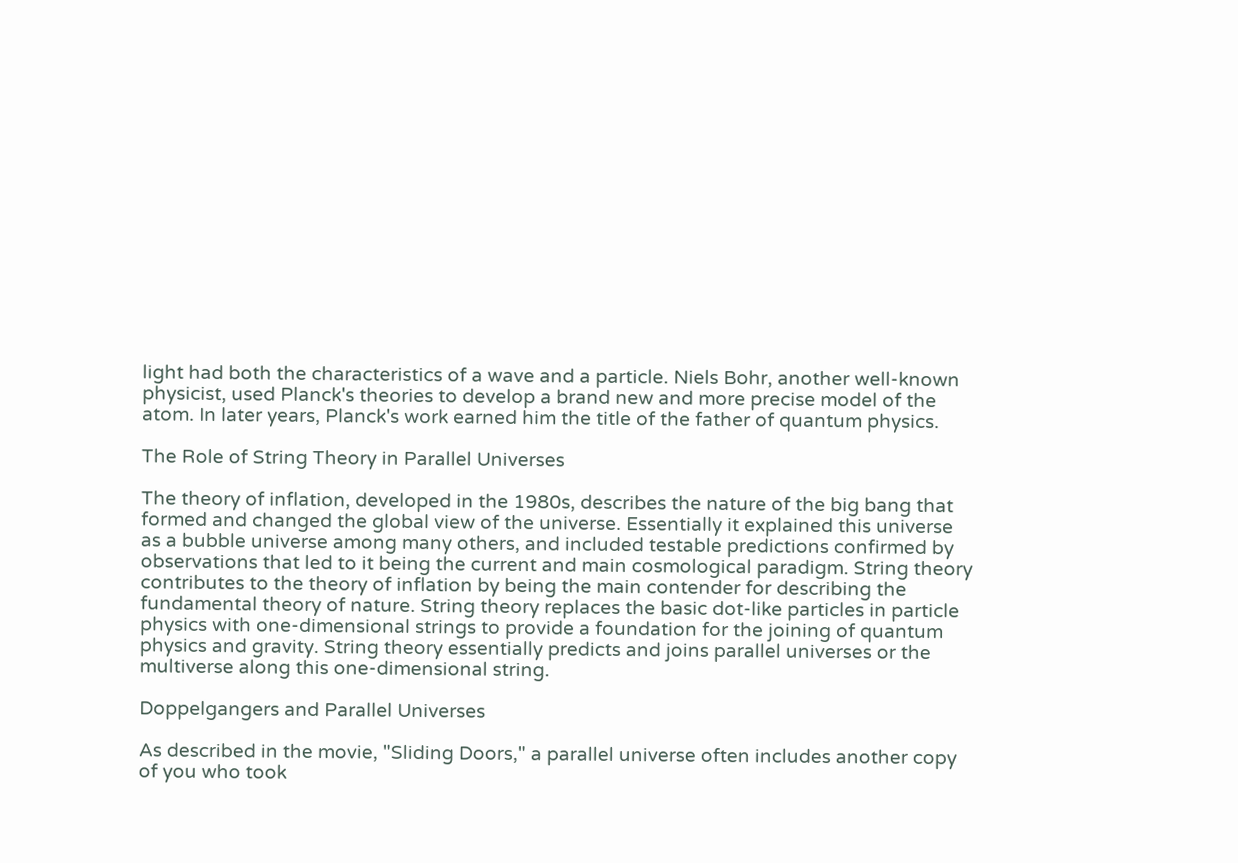light had both the characteristics of a wave and a particle. Niels Bohr, another well-known physicist, used Planck's theories to develop a brand new and more precise model of the atom. In later years, Planck's work earned him the title of the father of quantum physics.

The Role of String Theory in Parallel Universes

The theory of inflation, developed in the 1980s, describes the nature of the big bang that formed and changed the global view of the universe. Essentially it explained this universe as a bubble universe among many others, and included testable predictions confirmed by observations that led to it being the current and main cosmological paradigm. String theory contributes to the theory of inflation by being the main contender for describing the fundamental theory of nature. String theory replaces the basic dot-like particles in particle physics with one-dimensional strings to provide a foundation for the joining of quantum physics and gravity. String theory essentially predicts and joins parallel universes or the multiverse along this one-dimensional string.

Doppelgangers and Parallel Universes

As described in the movie, "Sliding Doors," a parallel universe often includes another copy of you who took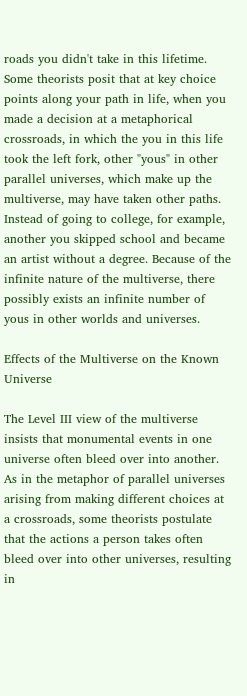roads you didn't take in this lifetime. Some theorists posit that at key choice points along your path in life, when you made a decision at a metaphorical crossroads, in which the you in this life took the left fork, other "yous" in other parallel universes, which make up the multiverse, may have taken other paths. Instead of going to college, for example, another you skipped school and became an artist without a degree. Because of the infinite nature of the multiverse, there possibly exists an infinite number of yous in other worlds and universes.

Effects of the Multiverse on the Known Universe

The Level III view of the multiverse insists that monumental events in one universe often bleed over into another. As in the metaphor of parallel universes arising from making different choices at a crossroads, some theorists postulate that the actions a person takes often bleed over into other universes, resulting in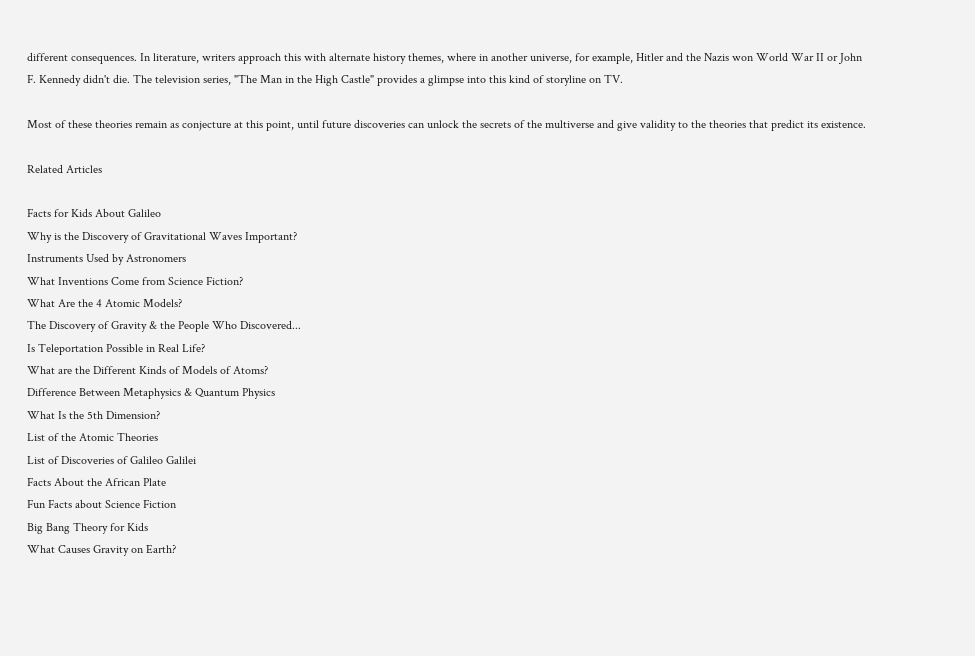different consequences. In literature, writers approach this with alternate history themes, where in another universe, for example, Hitler and the Nazis won World War II or John F. Kennedy didn't die. The television series, "The Man in the High Castle" provides a glimpse into this kind of storyline on TV.

Most of these theories remain as conjecture at this point, until future discoveries can unlock the secrets of the multiverse and give validity to the theories that predict its existence.

Related Articles

Facts for Kids About Galileo
Why is the Discovery of Gravitational Waves Important?
Instruments Used by Astronomers
What Inventions Come from Science Fiction?
What Are the 4 Atomic Models?
The Discovery of Gravity & the People Who Discovered...
Is Teleportation Possible in Real Life?
What are the Different Kinds of Models of Atoms?
Difference Between Metaphysics & Quantum Physics
What Is the 5th Dimension?
List of the Atomic Theories
List of Discoveries of Galileo Galilei
Facts About the African Plate
Fun Facts about Science Fiction
Big Bang Theory for Kids
What Causes Gravity on Earth?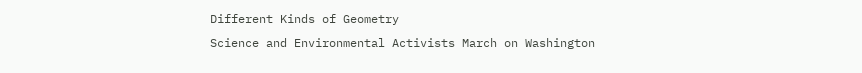Different Kinds of Geometry
Science and Environmental Activists March on Washington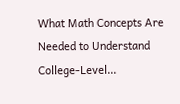What Math Concepts Are Needed to Understand College-Level...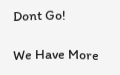Dont Go!

We Have More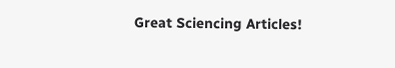Great Sciencing Articles!